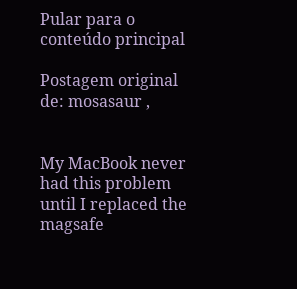Pular para o conteúdo principal

Postagem original de: mosasaur ,


My MacBook never had this problem until I replaced the magsafe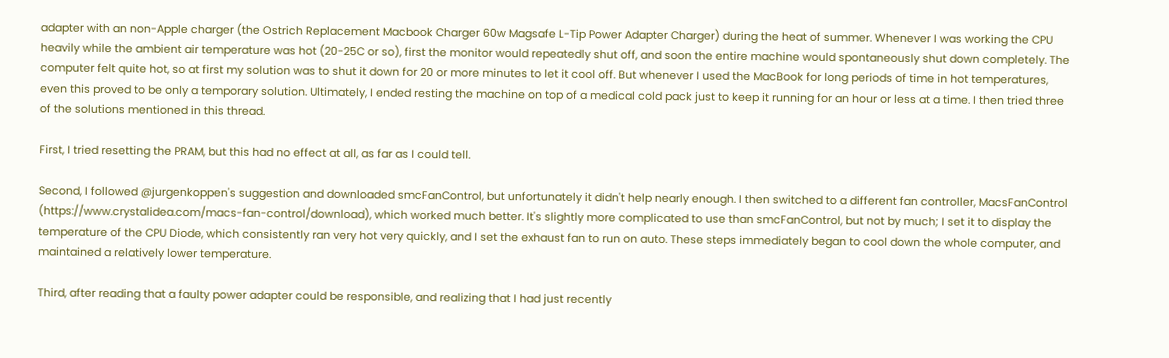adapter with an non-Apple charger (the Ostrich Replacement Macbook Charger 60w Magsafe L-Tip Power Adapter Charger) during the heat of summer. Whenever I was working the CPU heavily while the ambient air temperature was hot (20-25C or so), first the monitor would repeatedly shut off, and soon the entire machine would spontaneously shut down completely. The computer felt quite hot, so at first my solution was to shut it down for 20 or more minutes to let it cool off. But whenever I used the MacBook for long periods of time in hot temperatures, even this proved to be only a temporary solution. Ultimately, I ended resting the machine on top of a medical cold pack just to keep it running for an hour or less at a time. I then tried three of the solutions mentioned in this thread.

First, I tried resetting the PRAM, but this had no effect at all, as far as I could tell.

Second, I followed @jurgenkoppen's suggestion and downloaded smcFanControl, but unfortunately it didn't help nearly enough. I then switched to a different fan controller, MacsFanControl (https://www.crystalidea.com/macs-fan-control/download), which worked much better. It's slightly more complicated to use than smcFanControl, but not by much; I set it to display the temperature of the CPU Diode, which consistently ran very hot very quickly, and I set the exhaust fan to run on auto. These steps immediately began to cool down the whole computer, and maintained a relatively lower temperature.

Third, after reading that a faulty power adapter could be responsible, and realizing that I had just recently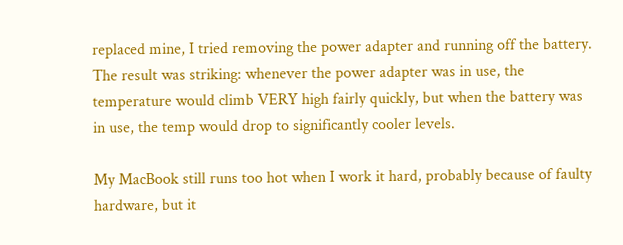replaced mine, I tried removing the power adapter and running off the battery. The result was striking: whenever the power adapter was in use, the temperature would climb VERY high fairly quickly, but when the battery was in use, the temp would drop to significantly cooler levels.

My MacBook still runs too hot when I work it hard, probably because of faulty hardware, but it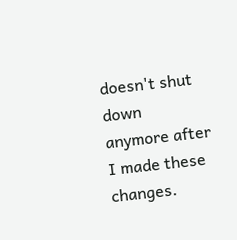doesn't shut down anymore after I made these changes.